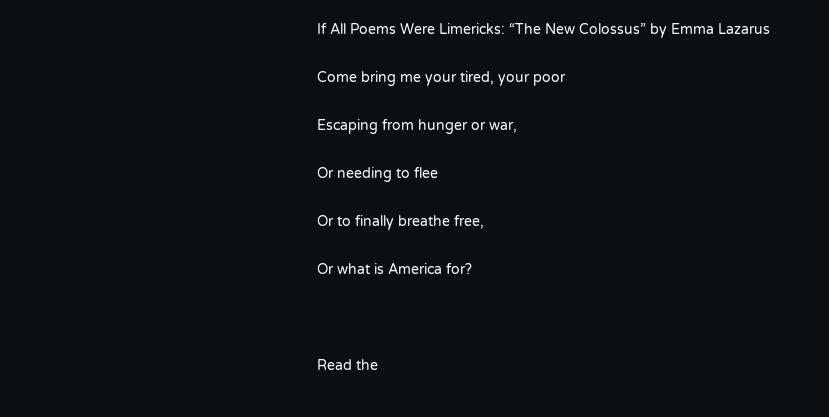If All Poems Were Limericks: “The New Colossus” by Emma Lazarus

Come bring me your tired, your poor

Escaping from hunger or war,

Or needing to flee

Or to finally breathe free,

Or what is America for?



Read the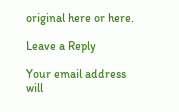original here or here.

Leave a Reply

Your email address will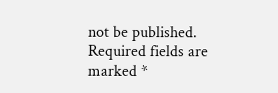not be published. Required fields are marked *